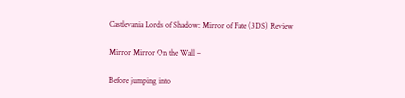Castlevania Lords of Shadow: Mirror of Fate (3DS) Review

Mirror Mirror On the Wall –

Before jumping into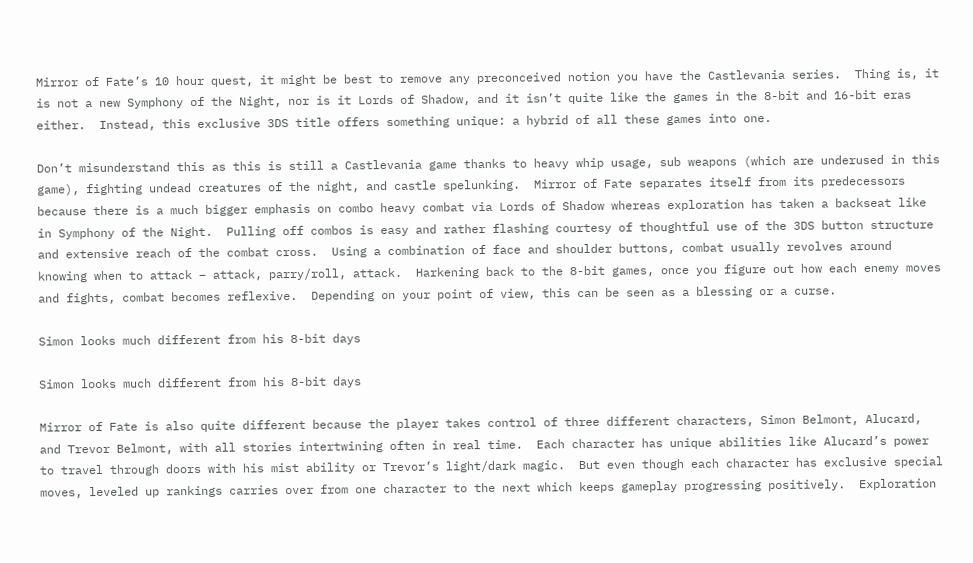Mirror of Fate’s 10 hour quest, it might be best to remove any preconceived notion you have the Castlevania series.  Thing is, it is not a new Symphony of the Night, nor is it Lords of Shadow, and it isn’t quite like the games in the 8-bit and 16-bit eras either.  Instead, this exclusive 3DS title offers something unique: a hybrid of all these games into one.

Don’t misunderstand this as this is still a Castlevania game thanks to heavy whip usage, sub weapons (which are underused in this game), fighting undead creatures of the night, and castle spelunking.  Mirror of Fate separates itself from its predecessors because there is a much bigger emphasis on combo heavy combat via Lords of Shadow whereas exploration has taken a backseat like in Symphony of the Night.  Pulling off combos is easy and rather flashing courtesy of thoughtful use of the 3DS button structure and extensive reach of the combat cross.  Using a combination of face and shoulder buttons, combat usually revolves around knowing when to attack – attack, parry/roll, attack.  Harkening back to the 8-bit games, once you figure out how each enemy moves and fights, combat becomes reflexive.  Depending on your point of view, this can be seen as a blessing or a curse.

Simon looks much different from his 8-bit days

Simon looks much different from his 8-bit days

Mirror of Fate is also quite different because the player takes control of three different characters, Simon Belmont, Alucard, and Trevor Belmont, with all stories intertwining often in real time.  Each character has unique abilities like Alucard’s power to travel through doors with his mist ability or Trevor’s light/dark magic.  But even though each character has exclusive special moves, leveled up rankings carries over from one character to the next which keeps gameplay progressing positively.  Exploration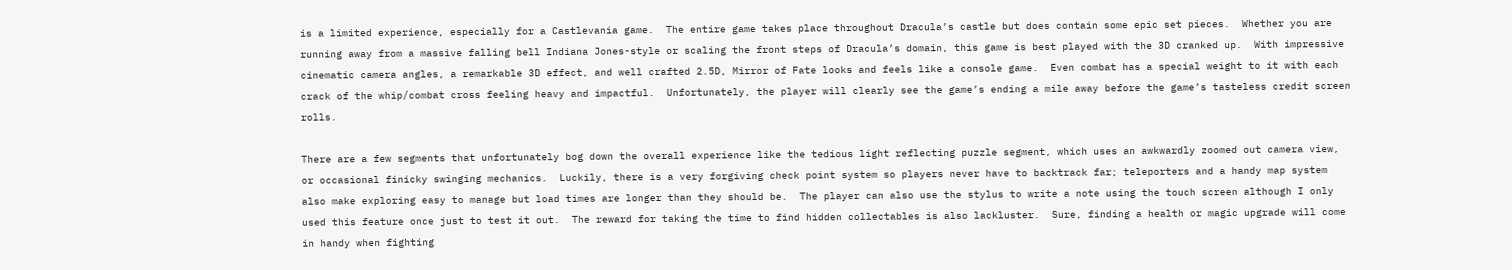is a limited experience, especially for a Castlevania game.  The entire game takes place throughout Dracula’s castle but does contain some epic set pieces.  Whether you are running away from a massive falling bell Indiana Jones-style or scaling the front steps of Dracula’s domain, this game is best played with the 3D cranked up.  With impressive cinematic camera angles, a remarkable 3D effect, and well crafted 2.5D, Mirror of Fate looks and feels like a console game.  Even combat has a special weight to it with each crack of the whip/combat cross feeling heavy and impactful.  Unfortunately, the player will clearly see the game’s ending a mile away before the game’s tasteless credit screen rolls.

There are a few segments that unfortunately bog down the overall experience like the tedious light reflecting puzzle segment, which uses an awkwardly zoomed out camera view, or occasional finicky swinging mechanics.  Luckily, there is a very forgiving check point system so players never have to backtrack far; teleporters and a handy map system also make exploring easy to manage but load times are longer than they should be.  The player can also use the stylus to write a note using the touch screen although I only used this feature once just to test it out.  The reward for taking the time to find hidden collectables is also lackluster.  Sure, finding a health or magic upgrade will come in handy when fighting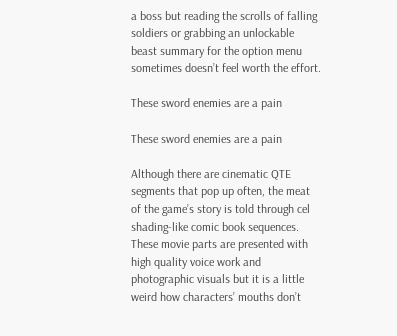a boss but reading the scrolls of falling soldiers or grabbing an unlockable beast summary for the option menu sometimes doesn’t feel worth the effort.

These sword enemies are a pain

These sword enemies are a pain

Although there are cinematic QTE segments that pop up often, the meat of the game’s story is told through cel shading-like comic book sequences. These movie parts are presented with high quality voice work and photographic visuals but it is a little weird how characters’ mouths don’t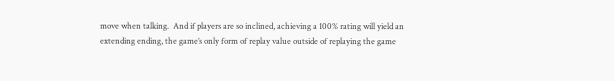move when talking.  And if players are so inclined, achieving a 100% rating will yield an extending ending, the game’s only form of replay value outside of replaying the game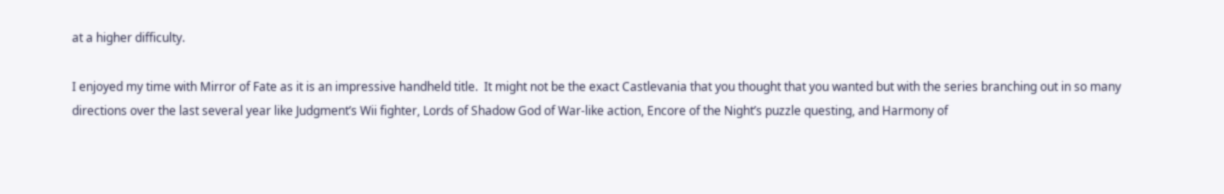at a higher difficulty.

I enjoyed my time with Mirror of Fate as it is an impressive handheld title.  It might not be the exact Castlevania that you thought that you wanted but with the series branching out in so many directions over the last several year like Judgment’s Wii fighter, Lords of Shadow God of War-like action, Encore of the Night’s puzzle questing, and Harmony of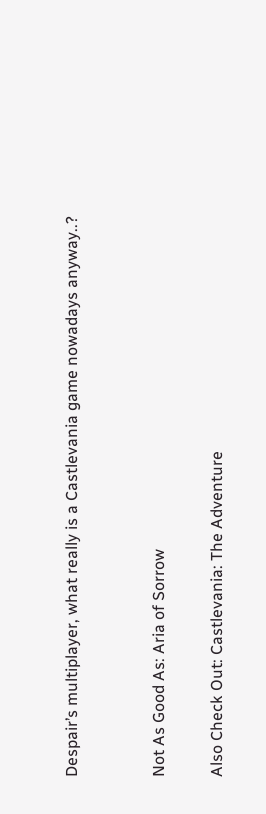Despair’s multiplayer, what really is a Castlevania game nowadays anyway..?


Not As Good As: Aria of Sorrow

Also Check Out: Castlevania: The Adventure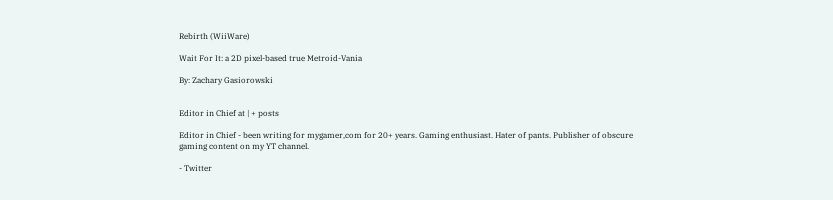Rebirth (WiiWare)

Wait For It: a 2D pixel-based true Metroid-Vania

By: Zachary Gasiorowski


Editor in Chief at | + posts

Editor in Chief - been writing for mygamer,com for 20+ years. Gaming enthusiast. Hater of pants. Publisher of obscure gaming content on my YT channel.

- Twitter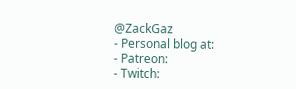@ZackGaz
- Personal blog at:
- Patreon:
- Twitch: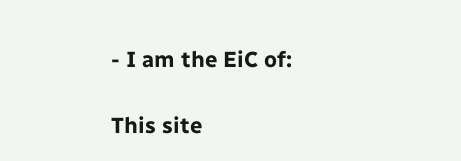- I am the EiC of:

This site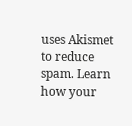uses Akismet to reduce spam. Learn how your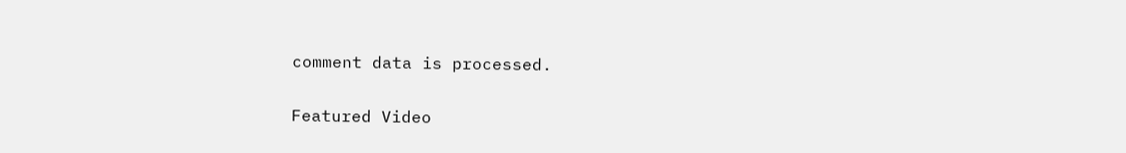comment data is processed.

Featured Video